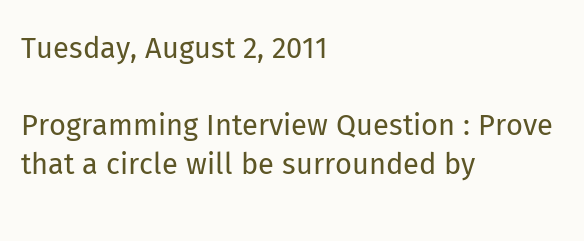Tuesday, August 2, 2011

Programming Interview Question : Prove that a circle will be surrounded by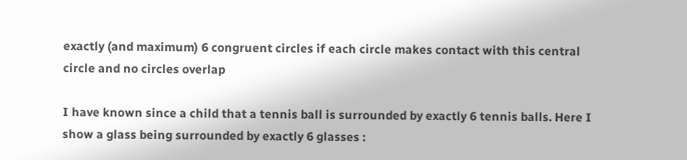exactly (and maximum) 6 congruent circles if each circle makes contact with this central circle and no circles overlap

I have known since a child that a tennis ball is surrounded by exactly 6 tennis balls. Here I show a glass being surrounded by exactly 6 glasses :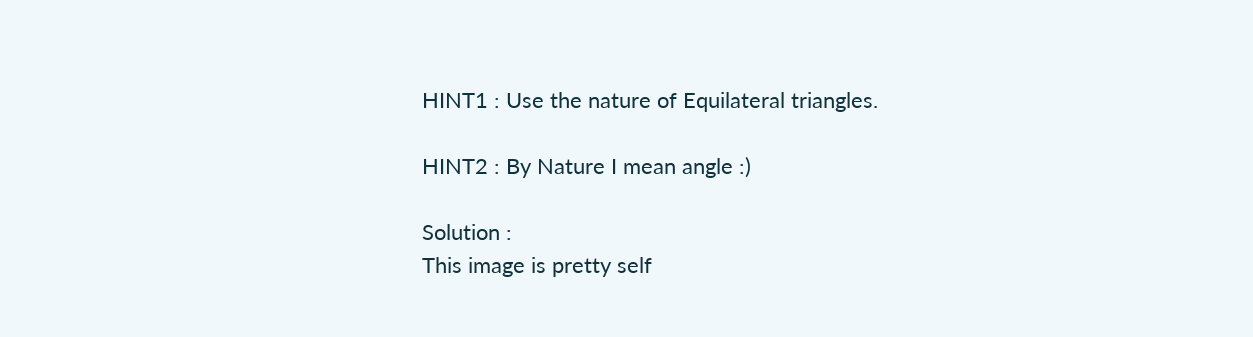HINT1 : Use the nature of Equilateral triangles.

HINT2 : By Nature I mean angle :)

Solution :
This image is pretty self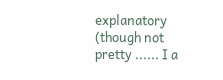explanatory (though not pretty ...... I a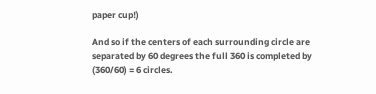paper cup!)

And so if the centers of each surrounding circle are separated by 60 degrees the full 360 is completed by (360/60) = 6 circles.